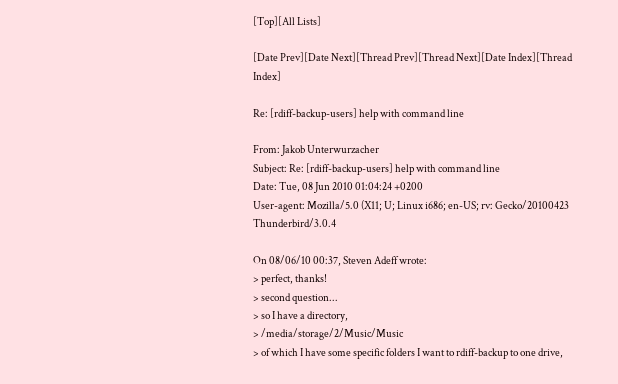[Top][All Lists]

[Date Prev][Date Next][Thread Prev][Thread Next][Date Index][Thread Index]

Re: [rdiff-backup-users] help with command line

From: Jakob Unterwurzacher
Subject: Re: [rdiff-backup-users] help with command line
Date: Tue, 08 Jun 2010 01:04:24 +0200
User-agent: Mozilla/5.0 (X11; U; Linux i686; en-US; rv: Gecko/20100423 Thunderbird/3.0.4

On 08/06/10 00:37, Steven Adeff wrote:
> perfect, thanks!
> second question...
> so I have a directory,
> /media/storage/2/Music/Music
> of which I have some specific folders I want to rdiff-backup to one drive,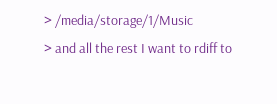> /media/storage/1/Music
> and all the rest I want to rdiff to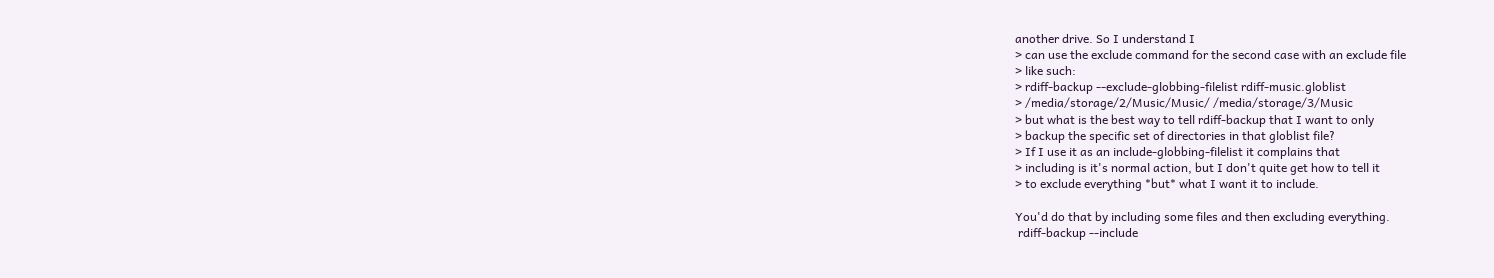another drive. So I understand I
> can use the exclude command for the second case with an exclude file
> like such:
> rdiff-backup --exclude-globbing-filelist rdiff-music.globlist
> /media/storage/2/Music/Music/ /media/storage/3/Music
> but what is the best way to tell rdiff-backup that I want to only
> backup the specific set of directories in that globlist file?
> If I use it as an include-globbing-filelist it complains that
> including is it's normal action, but I don't quite get how to tell it
> to exclude everything *but* what I want it to include.

You'd do that by including some files and then excluding everything.
 rdiff-backup --include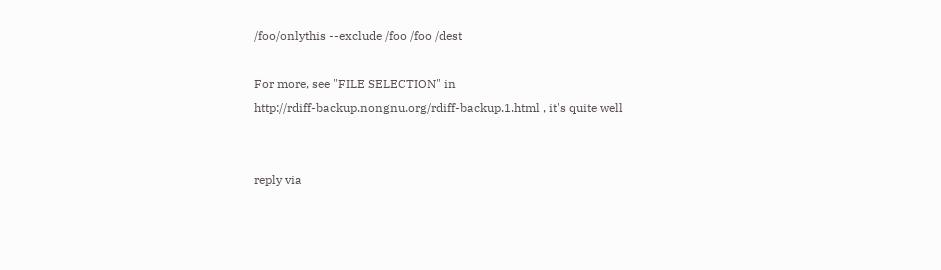/foo/onlythis --exclude /foo /foo /dest

For more, see "FILE SELECTION" in
http://rdiff-backup.nongnu.org/rdiff-backup.1.html , it's quite well


reply via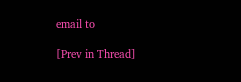email to

[Prev in Thread]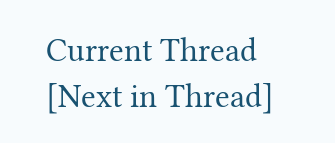Current Thread [Next in Thread]